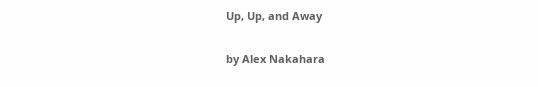Up, Up, and Away

by Alex Nakahara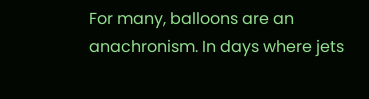For many, balloons are an anachronism. In days where jets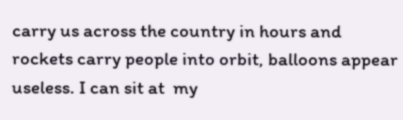carry us across the country in hours and rockets carry people into orbit, balloons appear useless. I can sit at  my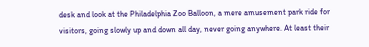desk and look at the Philadelphia Zoo Balloon, a mere amusement park ride for visitors, going slowly up and down all day, never going anywhere. At least their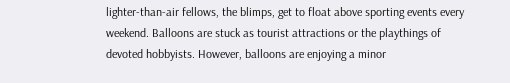lighter-than-air fellows, the blimps, get to float above sporting events every weekend. Balloons are stuck as tourist attractions or the playthings of devoted hobbyists. However, balloons are enjoying a minor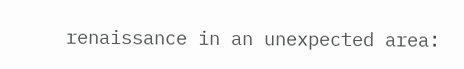renaissance in an unexpected area: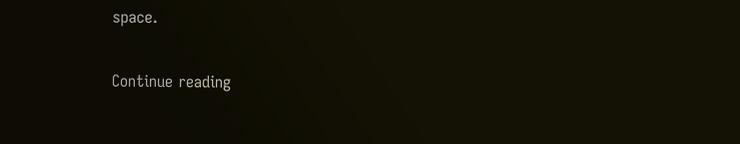space.

Continue reading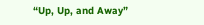“Up, Up, and Away”